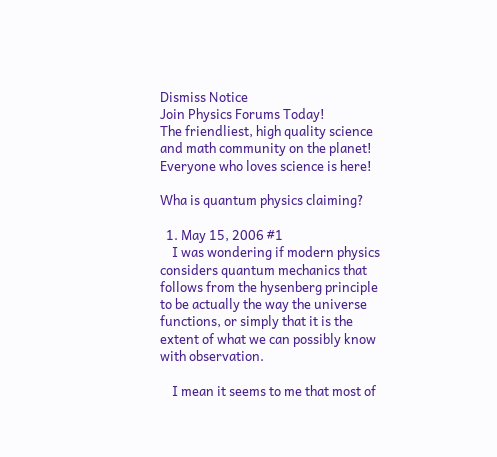Dismiss Notice
Join Physics Forums Today!
The friendliest, high quality science and math community on the planet! Everyone who loves science is here!

Wha is quantum physics claiming?

  1. May 15, 2006 #1
    I was wondering if modern physics considers quantum mechanics that follows from the hysenberg principle to be actually the way the universe functions, or simply that it is the extent of what we can possibly know with observation.

    I mean it seems to me that most of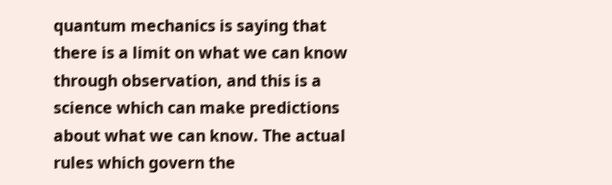quantum mechanics is saying that there is a limit on what we can know through observation, and this is a science which can make predictions about what we can know. The actual rules which govern the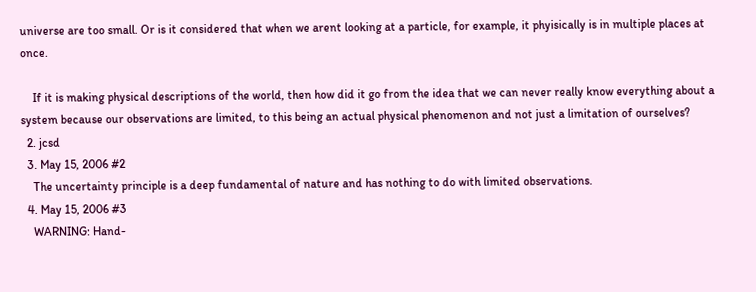universe are too small. Or is it considered that when we arent looking at a particle, for example, it phyisically is in multiple places at once.

    If it is making physical descriptions of the world, then how did it go from the idea that we can never really know everything about a system because our observations are limited, to this being an actual physical phenomenon and not just a limitation of ourselves?
  2. jcsd
  3. May 15, 2006 #2
    The uncertainty principle is a deep fundamental of nature and has nothing to do with limited observations.
  4. May 15, 2006 #3
    WARNING: Hand-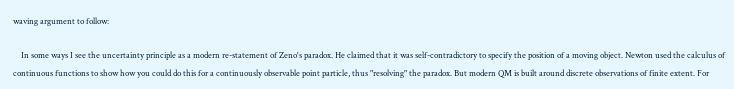waving argument to follow:

    In some ways I see the uncertainty principle as a modern re-statement of Zeno's paradox. He claimed that it was self-contradictory to specify the position of a moving object. Newton used the calculus of continuous functions to show how you could do this for a continuously observable point particle, thus "resolving" the paradox. But modern QM is built around discrete observations of finite extent. For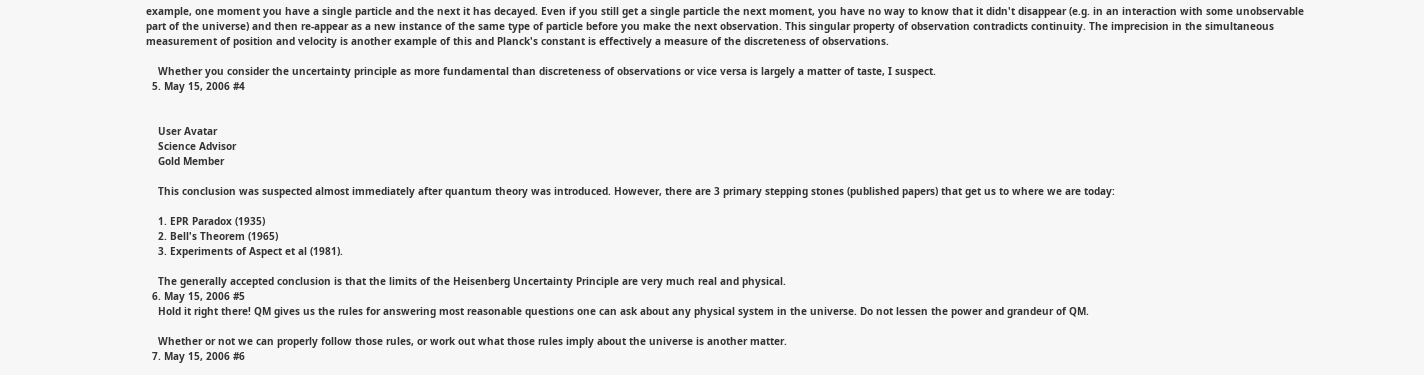example, one moment you have a single particle and the next it has decayed. Even if you still get a single particle the next moment, you have no way to know that it didn't disappear (e.g. in an interaction with some unobservable part of the universe) and then re-appear as a new instance of the same type of particle before you make the next observation. This singular property of observation contradicts continuity. The imprecision in the simultaneous measurement of position and velocity is another example of this and Planck's constant is effectively a measure of the discreteness of observations.

    Whether you consider the uncertainty principle as more fundamental than discreteness of observations or vice versa is largely a matter of taste, I suspect.
  5. May 15, 2006 #4


    User Avatar
    Science Advisor
    Gold Member

    This conclusion was suspected almost immediately after quantum theory was introduced. However, there are 3 primary stepping stones (published papers) that get us to where we are today:

    1. EPR Paradox (1935)
    2. Bell's Theorem (1965)
    3. Experiments of Aspect et al (1981).

    The generally accepted conclusion is that the limits of the Heisenberg Uncertainty Principle are very much real and physical.
  6. May 15, 2006 #5
    Hold it right there! QM gives us the rules for answering most reasonable questions one can ask about any physical system in the universe. Do not lessen the power and grandeur of QM.

    Whether or not we can properly follow those rules, or work out what those rules imply about the universe is another matter.
  7. May 15, 2006 #6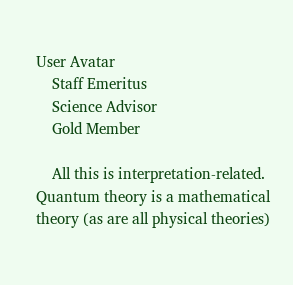User Avatar
    Staff Emeritus
    Science Advisor
    Gold Member

    All this is interpretation-related. Quantum theory is a mathematical theory (as are all physical theories)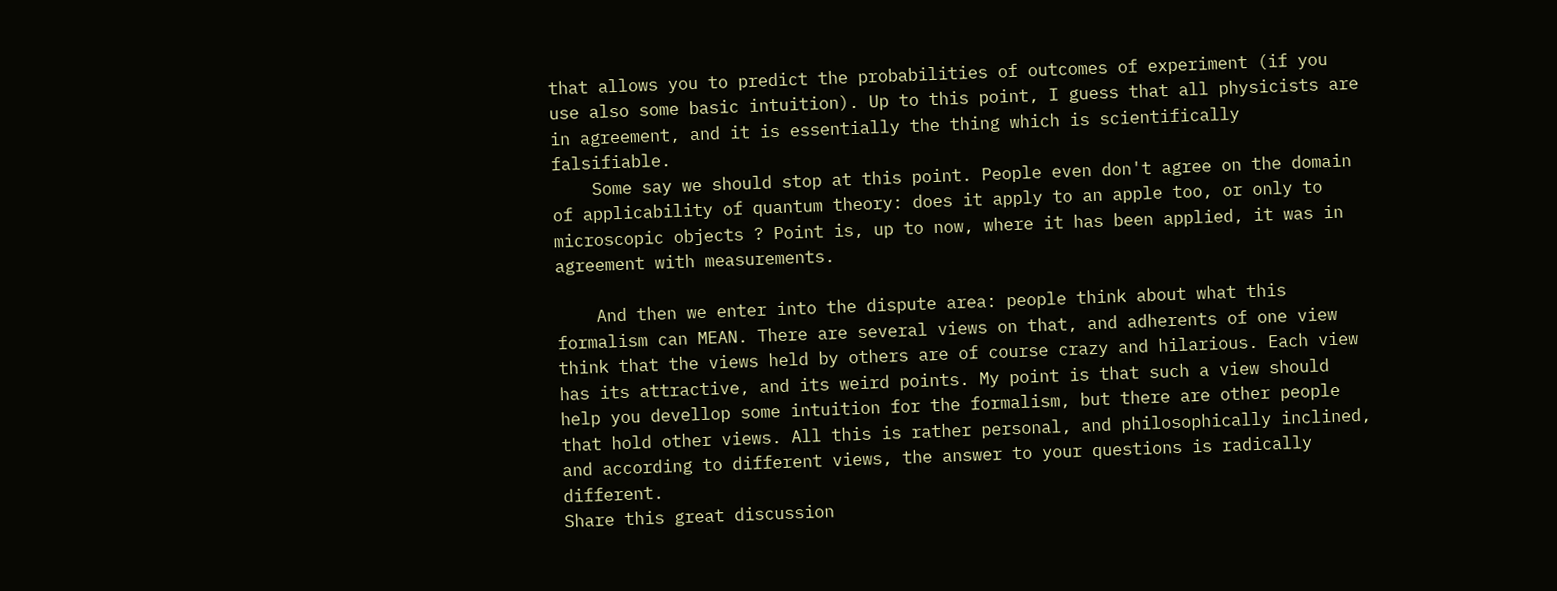that allows you to predict the probabilities of outcomes of experiment (if you use also some basic intuition). Up to this point, I guess that all physicists are in agreement, and it is essentially the thing which is scientifically falsifiable.
    Some say we should stop at this point. People even don't agree on the domain of applicability of quantum theory: does it apply to an apple too, or only to microscopic objects ? Point is, up to now, where it has been applied, it was in agreement with measurements.

    And then we enter into the dispute area: people think about what this formalism can MEAN. There are several views on that, and adherents of one view think that the views held by others are of course crazy and hilarious. Each view has its attractive, and its weird points. My point is that such a view should help you devellop some intuition for the formalism, but there are other people that hold other views. All this is rather personal, and philosophically inclined, and according to different views, the answer to your questions is radically different.
Share this great discussion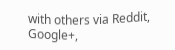with others via Reddit, Google+,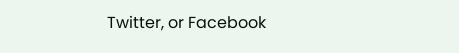Twitter, or Facebook